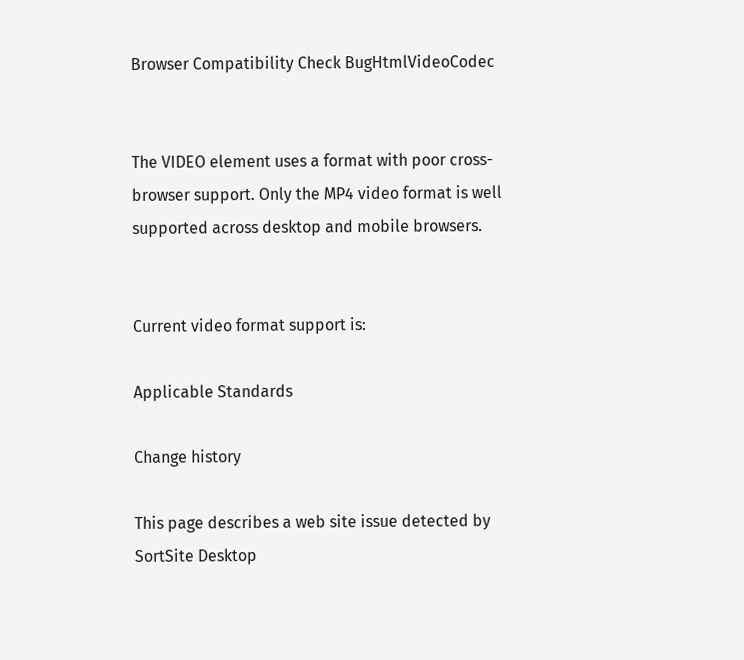Browser Compatibility Check BugHtmlVideoCodec


The VIDEO element uses a format with poor cross-browser support. Only the MP4 video format is well supported across desktop and mobile browsers.


Current video format support is:

Applicable Standards

Change history

This page describes a web site issue detected by SortSite Desktop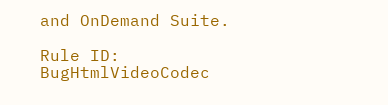and OnDemand Suite.

Rule ID: BugHtmlVideoCodec